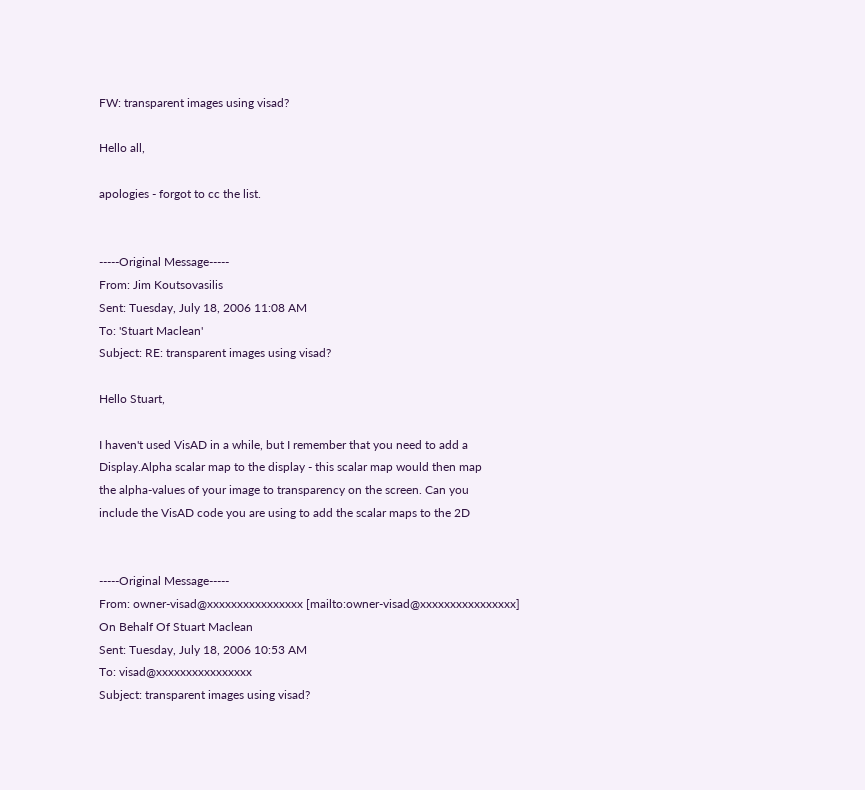FW: transparent images using visad?

Hello all,

apologies - forgot to cc the list.


-----Original Message-----
From: Jim Koutsovasilis
Sent: Tuesday, July 18, 2006 11:08 AM
To: 'Stuart Maclean'
Subject: RE: transparent images using visad?

Hello Stuart,

I haven't used VisAD in a while, but I remember that you need to add a
Display.Alpha scalar map to the display - this scalar map would then map
the alpha-values of your image to transparency on the screen. Can you
include the VisAD code you are using to add the scalar maps to the 2D


-----Original Message-----
From: owner-visad@xxxxxxxxxxxxxxxx [mailto:owner-visad@xxxxxxxxxxxxxxxx]
On Behalf Of Stuart Maclean
Sent: Tuesday, July 18, 2006 10:53 AM
To: visad@xxxxxxxxxxxxxxxx
Subject: transparent images using visad?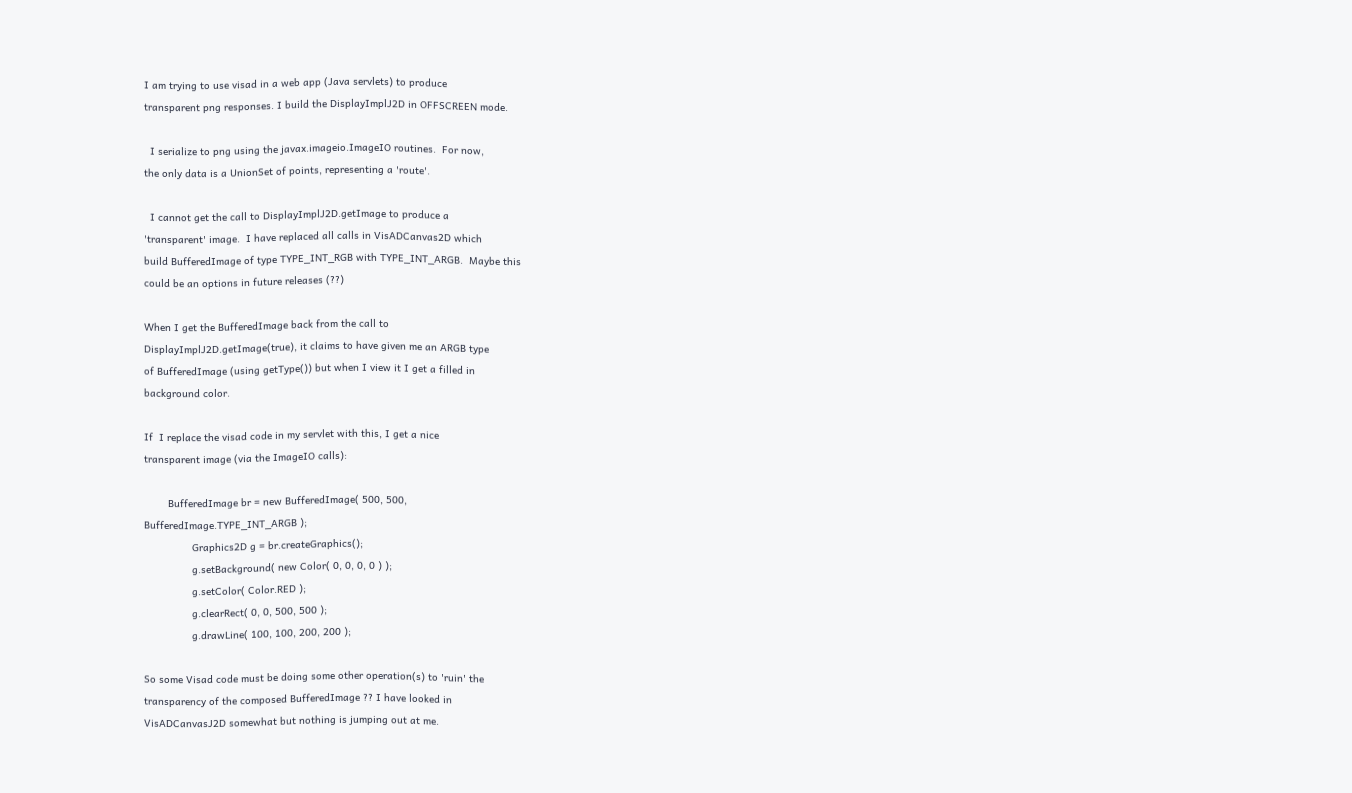I am trying to use visad in a web app (Java servlets) to produce
transparent png responses. I build the DisplayImplJ2D in OFFSCREEN mode.

  I serialize to png using the javax.imageio.ImageIO routines.  For now,
the only data is a UnionSet of points, representing a 'route'.

  I cannot get the call to DisplayImplJ2D.getImage to produce a
'transparent' image.  I have replaced all calls in VisADCanvas2D which
build BufferedImage of type TYPE_INT_RGB with TYPE_INT_ARGB.  Maybe this
could be an options in future releases (??)

When I get the BufferedImage back from the call to
DisplayImplJ2D.getImage(true), it claims to have given me an ARGB type
of BufferedImage (using getType()) but when I view it I get a filled in
background color.

If  I replace the visad code in my servlet with this, I get a nice
transparent image (via the ImageIO calls):

        BufferedImage br = new BufferedImage( 500, 500,
BufferedImage.TYPE_INT_ARGB );
                Graphics2D g = br.createGraphics();
                g.setBackground( new Color( 0, 0, 0, 0 ) );
                g.setColor( Color.RED );
                g.clearRect( 0, 0, 500, 500 );
                g.drawLine( 100, 100, 200, 200 );

So some Visad code must be doing some other operation(s) to 'ruin' the
transparency of the composed BufferedImage ?? I have looked in
VisADCanvasJ2D somewhat but nothing is jumping out at me.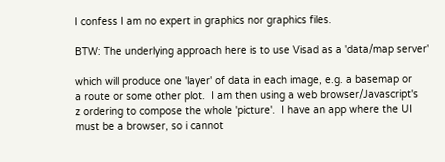I confess I am no expert in graphics nor graphics files.

BTW: The underlying approach here is to use Visad as a 'data/map server'

which will produce one 'layer' of data in each image, e.g. a basemap or
a route or some other plot.  I am then using a web browser/Javascript's
z ordering to compose the whole 'picture'.  I have an app where the UI
must be a browser, so i cannot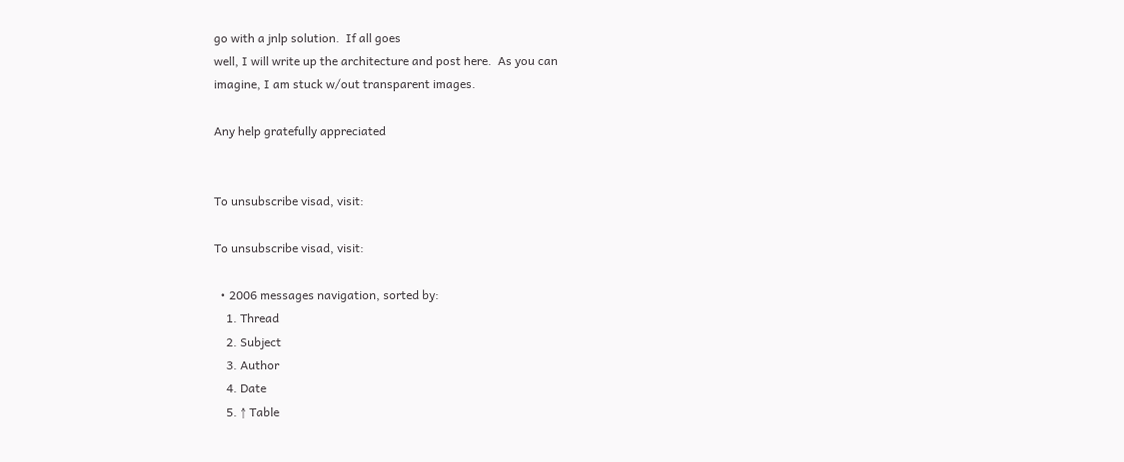go with a jnlp solution.  If all goes
well, I will write up the architecture and post here.  As you can
imagine, I am stuck w/out transparent images.

Any help gratefully appreciated


To unsubscribe visad, visit:

To unsubscribe visad, visit:

  • 2006 messages navigation, sorted by:
    1. Thread
    2. Subject
    3. Author
    4. Date
    5. ↑ Table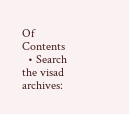Of Contents
  • Search the visad archives: